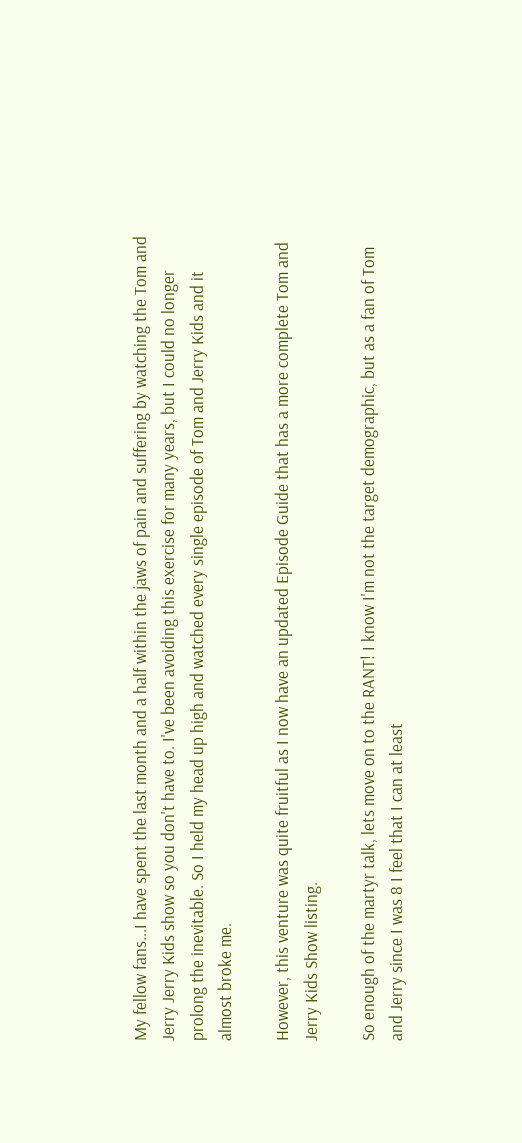My fellow fans...I have spent the last month and a half within the jaws of pain and suffering by watching the Tom and Jerry Jerry Kids show so you don't have to. I've been avoiding this exercise for many years, but I could no longer prolong the inevitable. So I held my head up high and watched every single episode of Tom and Jerry Kids and it almost broke me.

However, this venture was quite fruitful as I now have an updated Episode Guide that has a more complete Tom and Jerry Kids Show listing.

So enough of the martyr talk, lets move on to the RANT! I know I'm not the target demographic, but as a fan of Tom and Jerry since I was 8 I feel that I can at least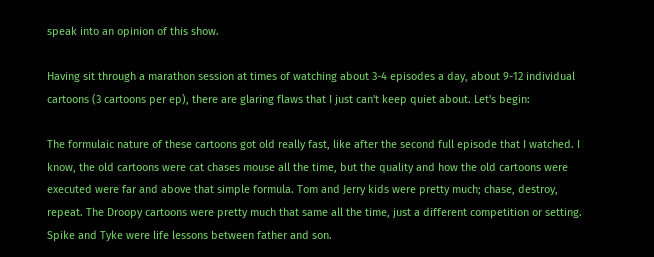speak into an opinion of this show.

Having sit through a marathon session at times of watching about 3-4 episodes a day, about 9-12 individual cartoons (3 cartoons per ep), there are glaring flaws that I just can't keep quiet about. Let's begin:

The formulaic nature of these cartoons got old really fast, like after the second full episode that I watched. I know, the old cartoons were cat chases mouse all the time, but the quality and how the old cartoons were executed were far and above that simple formula. Tom and Jerry kids were pretty much; chase, destroy, repeat. The Droopy cartoons were pretty much that same all the time, just a different competition or setting. Spike and Tyke were life lessons between father and son.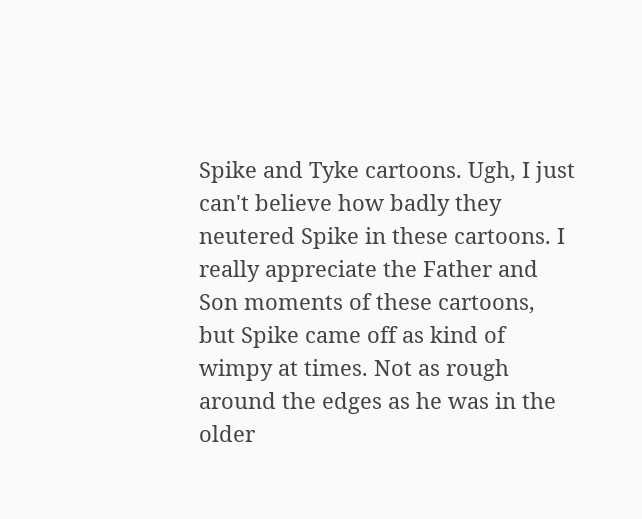Spike and Tyke cartoons. Ugh, I just can't believe how badly they neutered Spike in these cartoons. I really appreciate the Father and Son moments of these cartoons, but Spike came off as kind of wimpy at times. Not as rough around the edges as he was in the older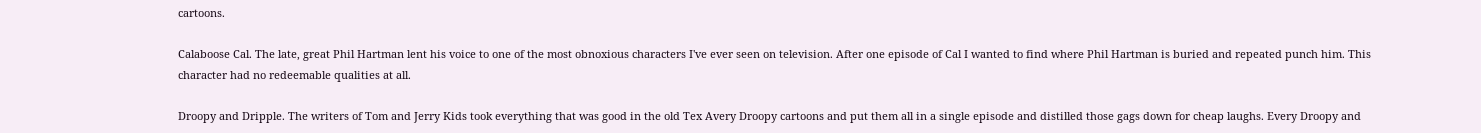cartoons.

Calaboose Cal. The late, great Phil Hartman lent his voice to one of the most obnoxious characters I've ever seen on television. After one episode of Cal I wanted to find where Phil Hartman is buried and repeated punch him. This character had no redeemable qualities at all.

Droopy and Dripple. The writers of Tom and Jerry Kids took everything that was good in the old Tex Avery Droopy cartoons and put them all in a single episode and distilled those gags down for cheap laughs. Every Droopy and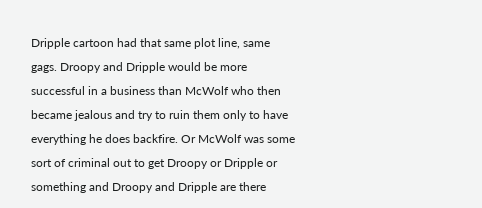Dripple cartoon had that same plot line, same gags. Droopy and Dripple would be more successful in a business than McWolf who then became jealous and try to ruin them only to have everything he does backfire. Or McWolf was some sort of criminal out to get Droopy or Dripple or something and Droopy and Dripple are there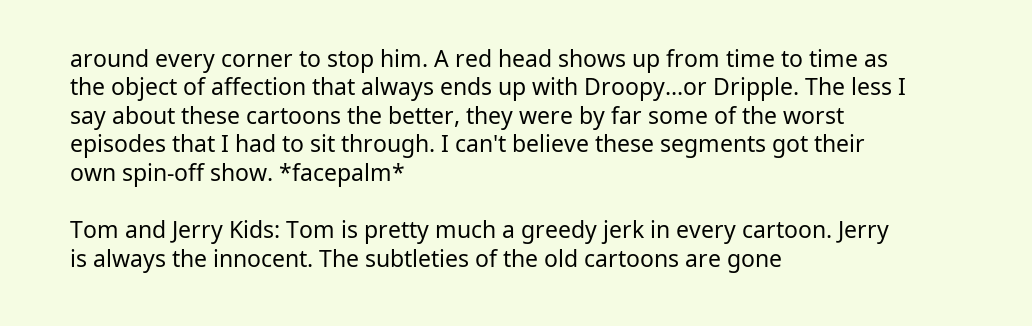around every corner to stop him. A red head shows up from time to time as the object of affection that always ends up with Droopy...or Dripple. The less I say about these cartoons the better, they were by far some of the worst episodes that I had to sit through. I can't believe these segments got their own spin-off show. *facepalm*

Tom and Jerry Kids: Tom is pretty much a greedy jerk in every cartoon. Jerry is always the innocent. The subtleties of the old cartoons are gone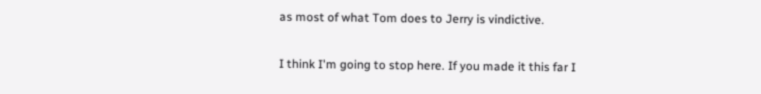as most of what Tom does to Jerry is vindictive.

I think I'm going to stop here. If you made it this far I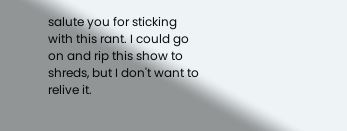salute you for sticking with this rant. I could go on and rip this show to shreds, but I don't want to relive it.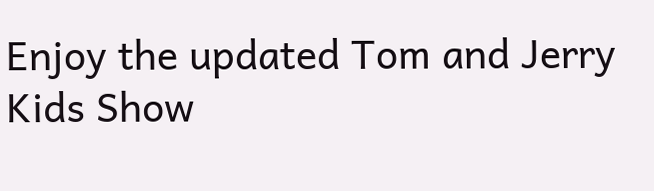Enjoy the updated Tom and Jerry Kids Show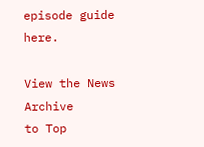episode guide here.

View the News Archive
to Top